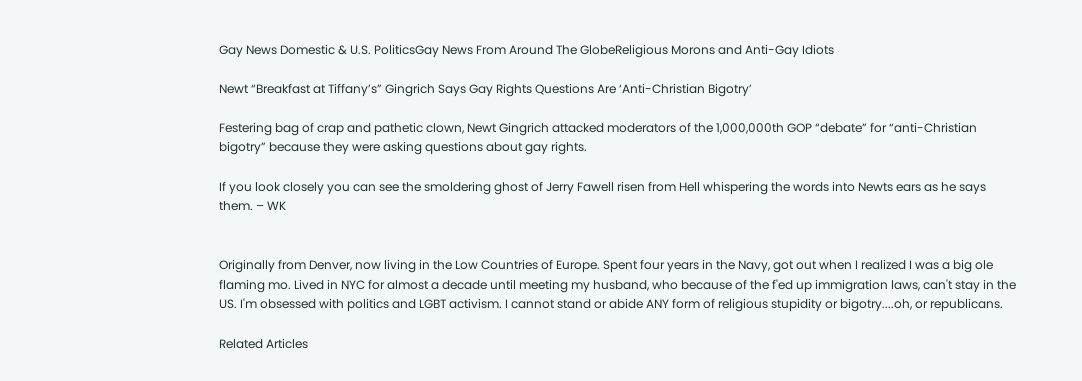Gay News Domestic & U.S. PoliticsGay News From Around The GlobeReligious Morons and Anti-Gay Idiots

Newt “Breakfast at Tiffany’s” Gingrich Says Gay Rights Questions Are ‘Anti-Christian Bigotry’

Festering bag of crap and pathetic clown, Newt Gingrich attacked moderators of the 1,000,000th GOP “debate” for “anti-Christian bigotry” because they were asking questions about gay rights.

If you look closely you can see the smoldering ghost of Jerry Fawell risen from Hell whispering the words into Newts ears as he says them. – WK


Originally from Denver, now living in the Low Countries of Europe. Spent four years in the Navy, got out when I realized I was a big ole flaming mo. Lived in NYC for almost a decade until meeting my husband, who because of the f'ed up immigration laws, can't stay in the US. I'm obsessed with politics and LGBT activism. I cannot stand or abide ANY form of religious stupidity or bigotry....oh, or republicans.

Related Articles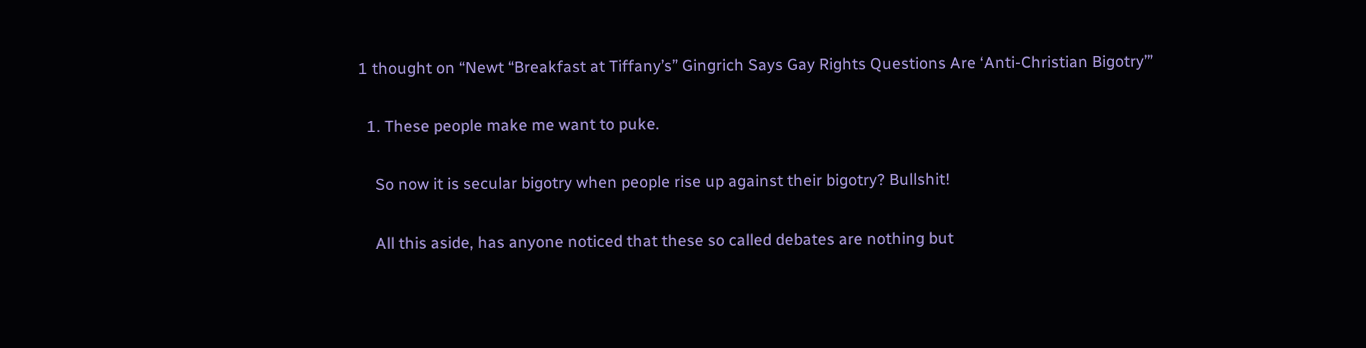1 thought on “Newt “Breakfast at Tiffany’s” Gingrich Says Gay Rights Questions Are ‘Anti-Christian Bigotry’”

  1. These people make me want to puke.

    So now it is secular bigotry when people rise up against their bigotry? Bullshit!

    All this aside, has anyone noticed that these so called debates are nothing but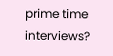prime time interviews?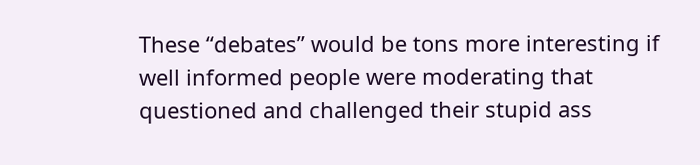These “debates” would be tons more interesting if well informed people were moderating that questioned and challenged their stupid ass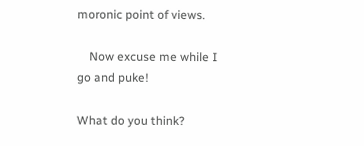moronic point of views.

    Now excuse me while I go and puke!

What do you think?